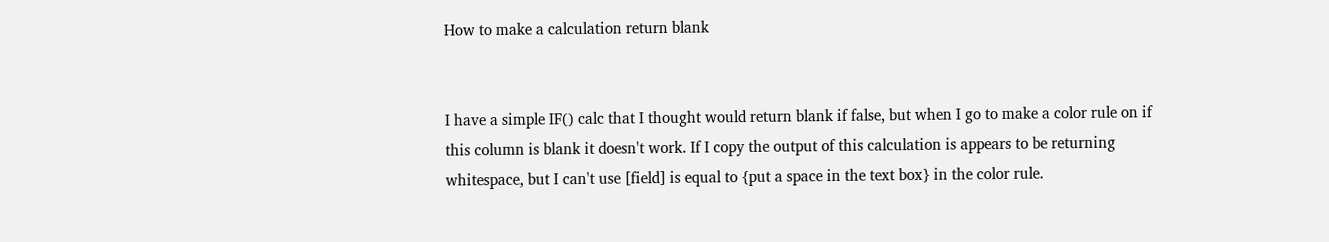How to make a calculation return blank


I have a simple IF() calc that I thought would return blank if false, but when I go to make a color rule on if this column is blank it doesn't work. If I copy the output of this calculation is appears to be returning whitespace, but I can't use [field] is equal to {put a space in the text box} in the color rule.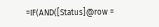=IF(AND([Status]@row =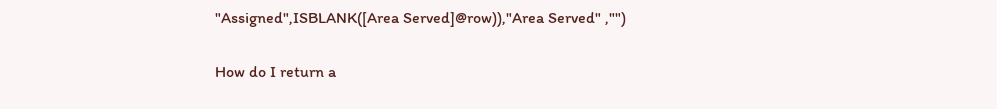"Assigned",ISBLANK([Area Served]@row)),"Area Served" ,"")

How do I return a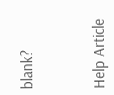blank?



Help Article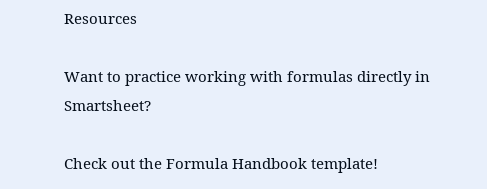Resources

Want to practice working with formulas directly in Smartsheet?

Check out the Formula Handbook template!